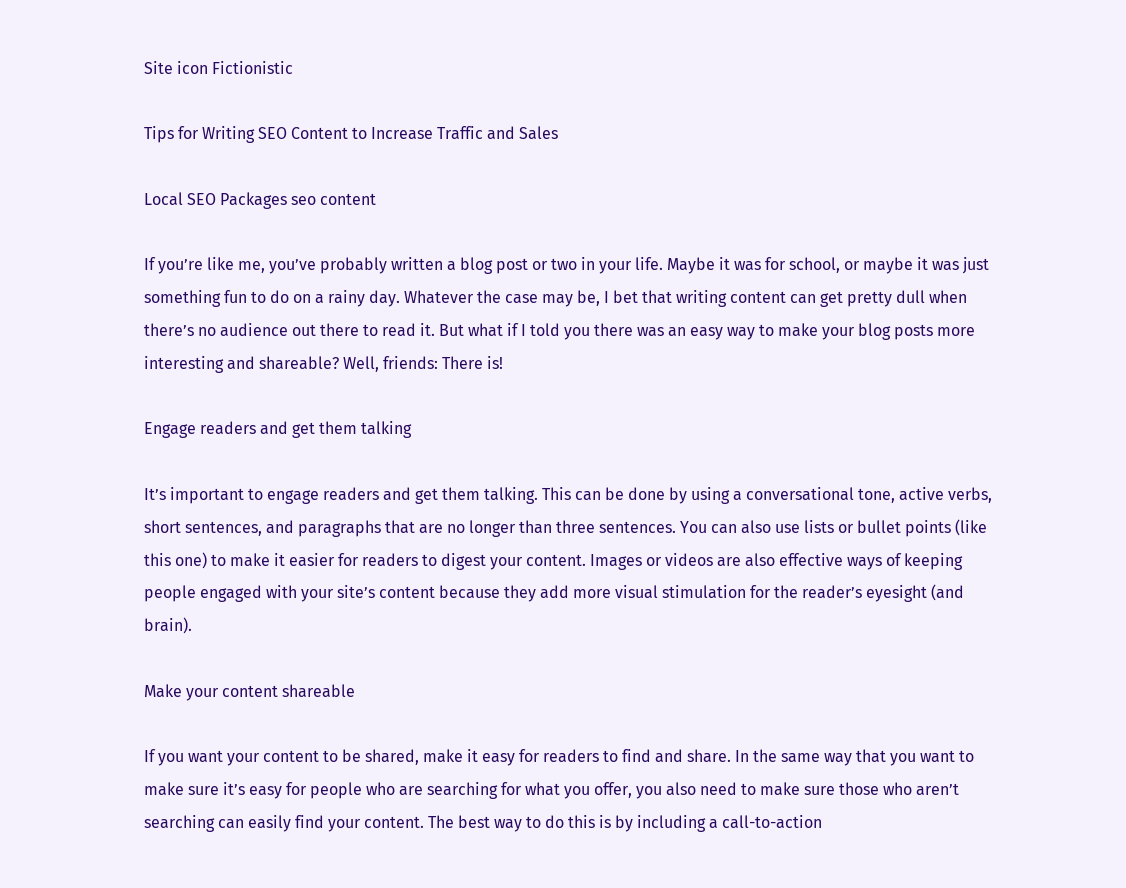Site icon Fictionistic

Tips for Writing SEO Content to Increase Traffic and Sales

Local SEO Packages seo content

If you’re like me, you’ve probably written a blog post or two in your life. Maybe it was for school, or maybe it was just something fun to do on a rainy day. Whatever the case may be, I bet that writing content can get pretty dull when there’s no audience out there to read it. But what if I told you there was an easy way to make your blog posts more interesting and shareable? Well, friends: There is!

Engage readers and get them talking

It’s important to engage readers and get them talking. This can be done by using a conversational tone, active verbs, short sentences, and paragraphs that are no longer than three sentences. You can also use lists or bullet points (like this one) to make it easier for readers to digest your content. Images or videos are also effective ways of keeping people engaged with your site’s content because they add more visual stimulation for the reader’s eyesight (and brain).

Make your content shareable

If you want your content to be shared, make it easy for readers to find and share. In the same way that you want to make sure it’s easy for people who are searching for what you offer, you also need to make sure those who aren’t searching can easily find your content. The best way to do this is by including a call-to-action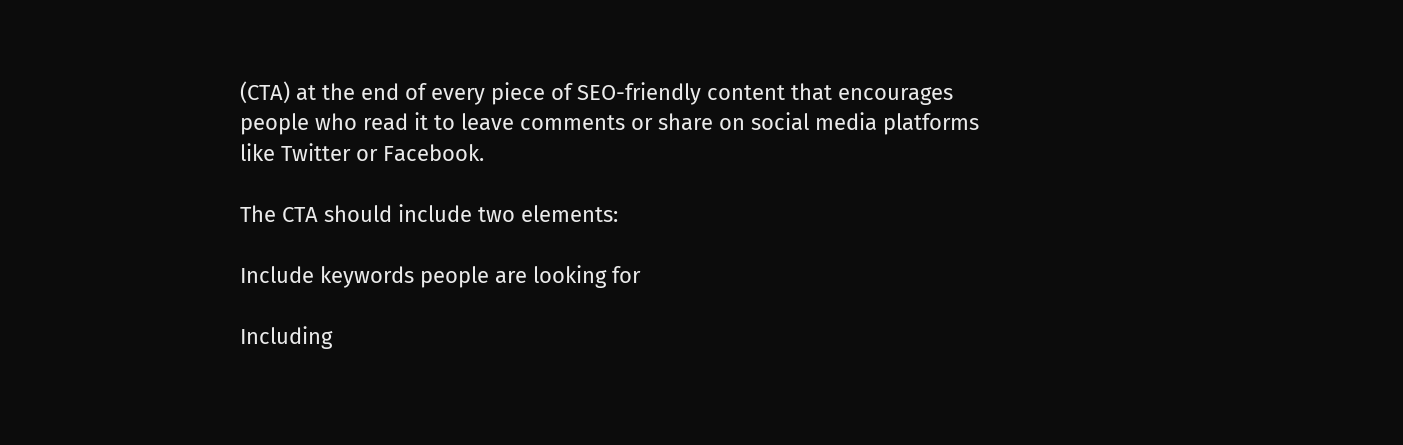(CTA) at the end of every piece of SEO-friendly content that encourages people who read it to leave comments or share on social media platforms like Twitter or Facebook.

The CTA should include two elements:

Include keywords people are looking for

Including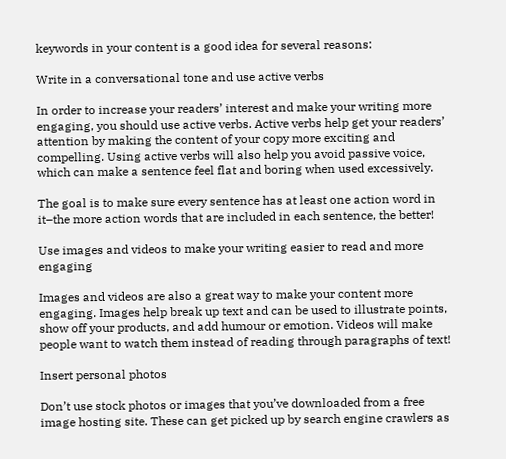keywords in your content is a good idea for several reasons:

Write in a conversational tone and use active verbs

In order to increase your readers’ interest and make your writing more engaging, you should use active verbs. Active verbs help get your readers’ attention by making the content of your copy more exciting and compelling. Using active verbs will also help you avoid passive voice, which can make a sentence feel flat and boring when used excessively.

The goal is to make sure every sentence has at least one action word in it–the more action words that are included in each sentence, the better!

Use images and videos to make your writing easier to read and more engaging

Images and videos are also a great way to make your content more engaging. Images help break up text and can be used to illustrate points, show off your products, and add humour or emotion. Videos will make people want to watch them instead of reading through paragraphs of text!

Insert personal photos

Don’t use stock photos or images that you’ve downloaded from a free image hosting site. These can get picked up by search engine crawlers as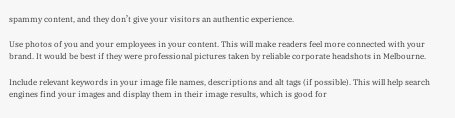spammy content, and they don’t give your visitors an authentic experience.

Use photos of you and your employees in your content. This will make readers feel more connected with your brand. It would be best if they were professional pictures taken by reliable corporate headshots in Melbourne.

Include relevant keywords in your image file names, descriptions and alt tags (if possible). This will help search engines find your images and display them in their image results, which is good for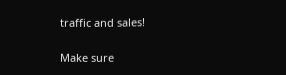traffic and sales!

Make sure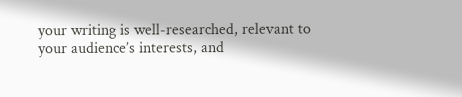your writing is well-researched, relevant to your audience’s interests, and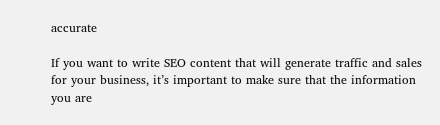accurate

If you want to write SEO content that will generate traffic and sales for your business, it’s important to make sure that the information you are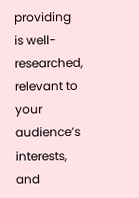providing is well-researched, relevant to your audience’s interests, and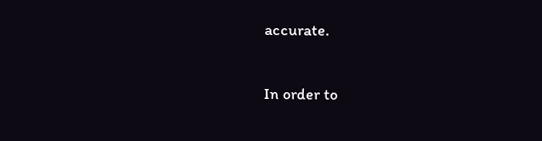accurate.

In order to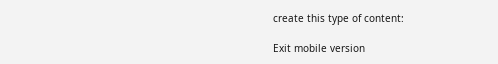create this type of content:

Exit mobile version